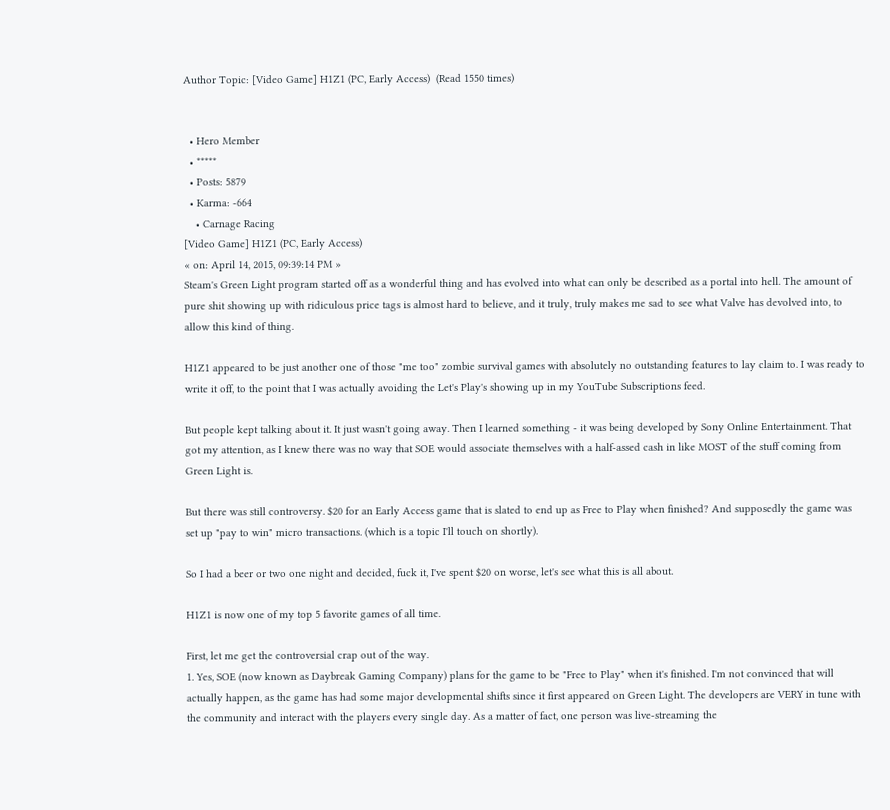Author Topic: [Video Game] H1Z1 (PC, Early Access)  (Read 1550 times)


  • Hero Member
  • *****
  • Posts: 5879
  • Karma: -664
    • Carnage Racing
[Video Game] H1Z1 (PC, Early Access)
« on: April 14, 2015, 09:39:14 PM »
Steam's Green Light program started off as a wonderful thing and has evolved into what can only be described as a portal into hell. The amount of pure shit showing up with ridiculous price tags is almost hard to believe, and it truly, truly makes me sad to see what Valve has devolved into, to allow this kind of thing.

H1Z1 appeared to be just another one of those "me too" zombie survival games with absolutely no outstanding features to lay claim to. I was ready to write it off, to the point that I was actually avoiding the Let's Play's showing up in my YouTube Subscriptions feed.

But people kept talking about it. It just wasn't going away. Then I learned something - it was being developed by Sony Online Entertainment. That got my attention, as I knew there was no way that SOE would associate themselves with a half-assed cash in like MOST of the stuff coming from Green Light is.

But there was still controversy. $20 for an Early Access game that is slated to end up as Free to Play when finished? And supposedly the game was set up "pay to win" micro transactions. (which is a topic I'll touch on shortly).

So I had a beer or two one night and decided, fuck it, I've spent $20 on worse, let's see what this is all about.

H1Z1 is now one of my top 5 favorite games of all time.

First, let me get the controversial crap out of the way.
1. Yes, SOE (now known as Daybreak Gaming Company) plans for the game to be "Free to Play" when it's finished. I'm not convinced that will actually happen, as the game has had some major developmental shifts since it first appeared on Green Light. The developers are VERY in tune with the community and interact with the players every single day. As a matter of fact, one person was live-streaming the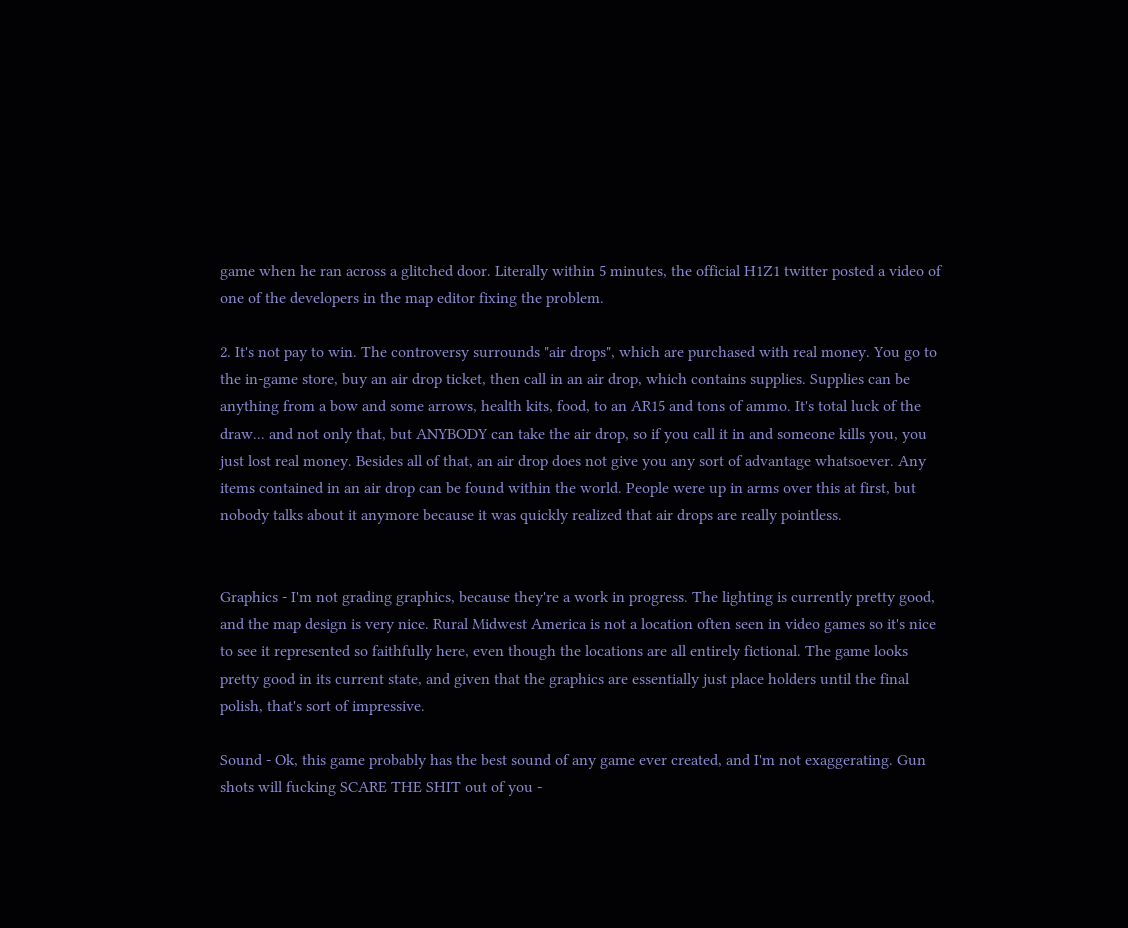game when he ran across a glitched door. Literally within 5 minutes, the official H1Z1 twitter posted a video of one of the developers in the map editor fixing the problem.

2. It's not pay to win. The controversy surrounds "air drops", which are purchased with real money. You go to the in-game store, buy an air drop ticket, then call in an air drop, which contains supplies. Supplies can be anything from a bow and some arrows, health kits, food, to an AR15 and tons of ammo. It's total luck of the draw... and not only that, but ANYBODY can take the air drop, so if you call it in and someone kills you, you just lost real money. Besides all of that, an air drop does not give you any sort of advantage whatsoever. Any items contained in an air drop can be found within the world. People were up in arms over this at first, but nobody talks about it anymore because it was quickly realized that air drops are really pointless.


Graphics - I'm not grading graphics, because they're a work in progress. The lighting is currently pretty good, and the map design is very nice. Rural Midwest America is not a location often seen in video games so it's nice to see it represented so faithfully here, even though the locations are all entirely fictional. The game looks pretty good in its current state, and given that the graphics are essentially just place holders until the final polish, that's sort of impressive.

Sound - Ok, this game probably has the best sound of any game ever created, and I'm not exaggerating. Gun shots will fucking SCARE THE SHIT out of you -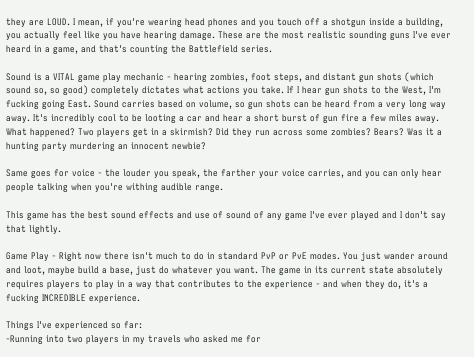they are LOUD. I mean, if you're wearing head phones and you touch off a shotgun inside a building, you actually feel like you have hearing damage. These are the most realistic sounding guns I've ever heard in a game, and that's counting the Battlefield series.

Sound is a VITAL game play mechanic - hearing zombies, foot steps, and distant gun shots (which sound so, so good) completely dictates what actions you take. If I hear gun shots to the West, I'm fucking going East. Sound carries based on volume, so gun shots can be heard from a very long way away. It's incredibly cool to be looting a car and hear a short burst of gun fire a few miles away. What happened? Two players get in a skirmish? Did they run across some zombies? Bears? Was it a hunting party murdering an innocent newbie?

Same goes for voice - the louder you speak, the farther your voice carries, and you can only hear people talking when you're withing audible range.

This game has the best sound effects and use of sound of any game I've ever played and I don't say that lightly.

Game Play - Right now there isn't much to do in standard PvP or PvE modes. You just wander around and loot, maybe build a base, just do whatever you want. The game in its current state absolutely requires players to play in a way that contributes to the experience - and when they do, it's a fucking INCREDIBLE experience.

Things I've experienced so far:
-Running into two players in my travels who asked me for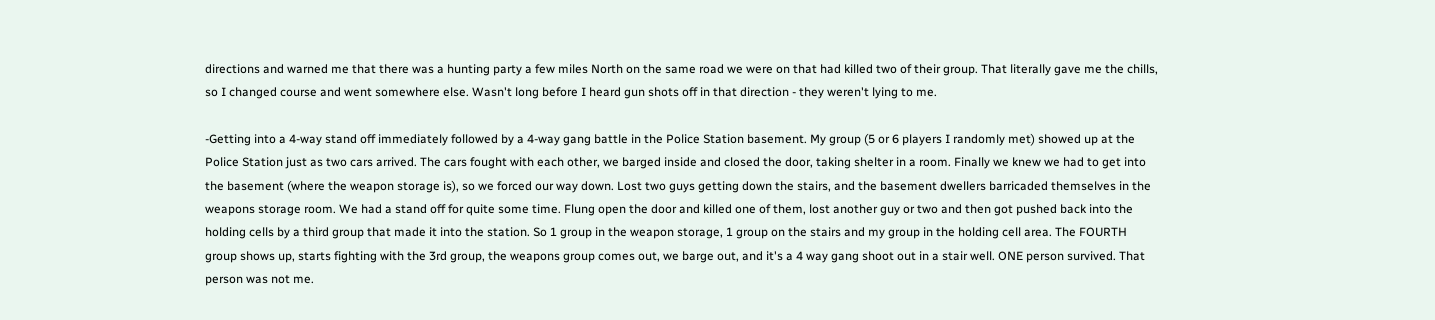directions and warned me that there was a hunting party a few miles North on the same road we were on that had killed two of their group. That literally gave me the chills, so I changed course and went somewhere else. Wasn't long before I heard gun shots off in that direction - they weren't lying to me.

-Getting into a 4-way stand off immediately followed by a 4-way gang battle in the Police Station basement. My group (5 or 6 players I randomly met) showed up at the Police Station just as two cars arrived. The cars fought with each other, we barged inside and closed the door, taking shelter in a room. Finally we knew we had to get into the basement (where the weapon storage is), so we forced our way down. Lost two guys getting down the stairs, and the basement dwellers barricaded themselves in the weapons storage room. We had a stand off for quite some time. Flung open the door and killed one of them, lost another guy or two and then got pushed back into the holding cells by a third group that made it into the station. So 1 group in the weapon storage, 1 group on the stairs and my group in the holding cell area. The FOURTH group shows up, starts fighting with the 3rd group, the weapons group comes out, we barge out, and it's a 4 way gang shoot out in a stair well. ONE person survived. That person was not me.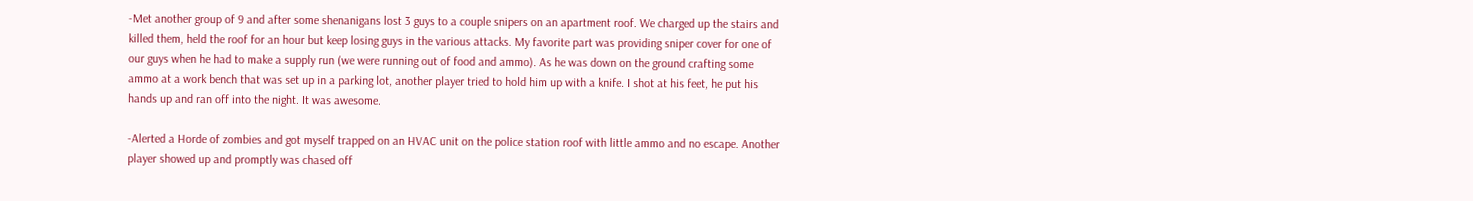-Met another group of 9 and after some shenanigans lost 3 guys to a couple snipers on an apartment roof. We charged up the stairs and killed them, held the roof for an hour but keep losing guys in the various attacks. My favorite part was providing sniper cover for one of our guys when he had to make a supply run (we were running out of food and ammo). As he was down on the ground crafting some ammo at a work bench that was set up in a parking lot, another player tried to hold him up with a knife. I shot at his feet, he put his hands up and ran off into the night. It was awesome.

-Alerted a Horde of zombies and got myself trapped on an HVAC unit on the police station roof with little ammo and no escape. Another player showed up and promptly was chased off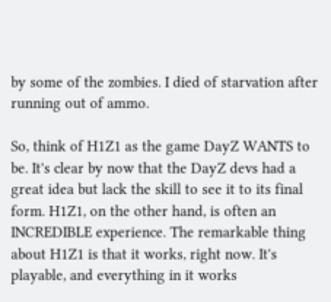by some of the zombies. I died of starvation after running out of ammo.

So, think of H1Z1 as the game DayZ WANTS to be. It's clear by now that the DayZ devs had a great idea but lack the skill to see it to its final form. H1Z1, on the other hand, is often an INCREDIBLE experience. The remarkable thing about H1Z1 is that it works, right now. It's playable, and everything in it works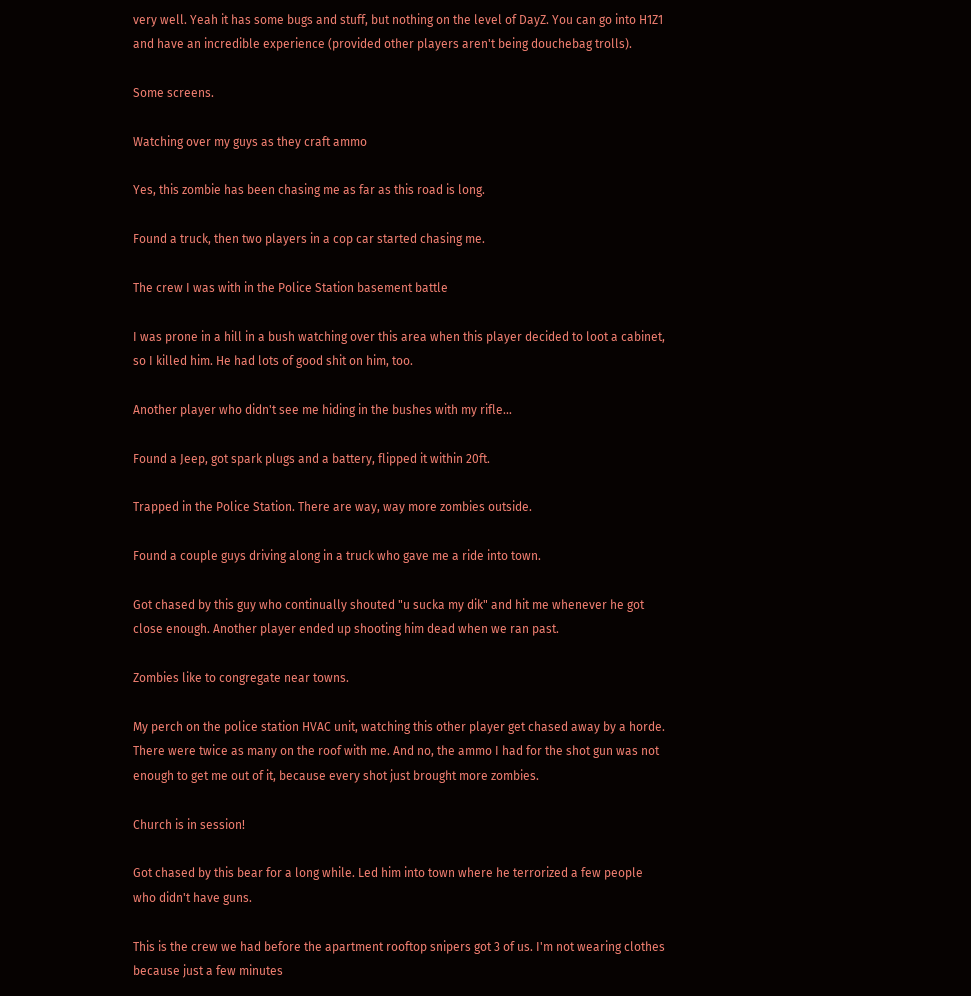very well. Yeah it has some bugs and stuff, but nothing on the level of DayZ. You can go into H1Z1 and have an incredible experience (provided other players aren't being douchebag trolls).

Some screens.

Watching over my guys as they craft ammo

Yes, this zombie has been chasing me as far as this road is long.

Found a truck, then two players in a cop car started chasing me.

The crew I was with in the Police Station basement battle

I was prone in a hill in a bush watching over this area when this player decided to loot a cabinet, so I killed him. He had lots of good shit on him, too.

Another player who didn't see me hiding in the bushes with my rifle...

Found a Jeep, got spark plugs and a battery, flipped it within 20ft.

Trapped in the Police Station. There are way, way more zombies outside.

Found a couple guys driving along in a truck who gave me a ride into town.

Got chased by this guy who continually shouted "u sucka my dik" and hit me whenever he got close enough. Another player ended up shooting him dead when we ran past.

Zombies like to congregate near towns.

My perch on the police station HVAC unit, watching this other player get chased away by a horde. There were twice as many on the roof with me. And no, the ammo I had for the shot gun was not enough to get me out of it, because every shot just brought more zombies.

Church is in session!

Got chased by this bear for a long while. Led him into town where he terrorized a few people who didn't have guns.

This is the crew we had before the apartment rooftop snipers got 3 of us. I'm not wearing clothes because just a few minutes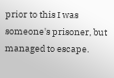prior to this I was someone's prisoner, but managed to escape.